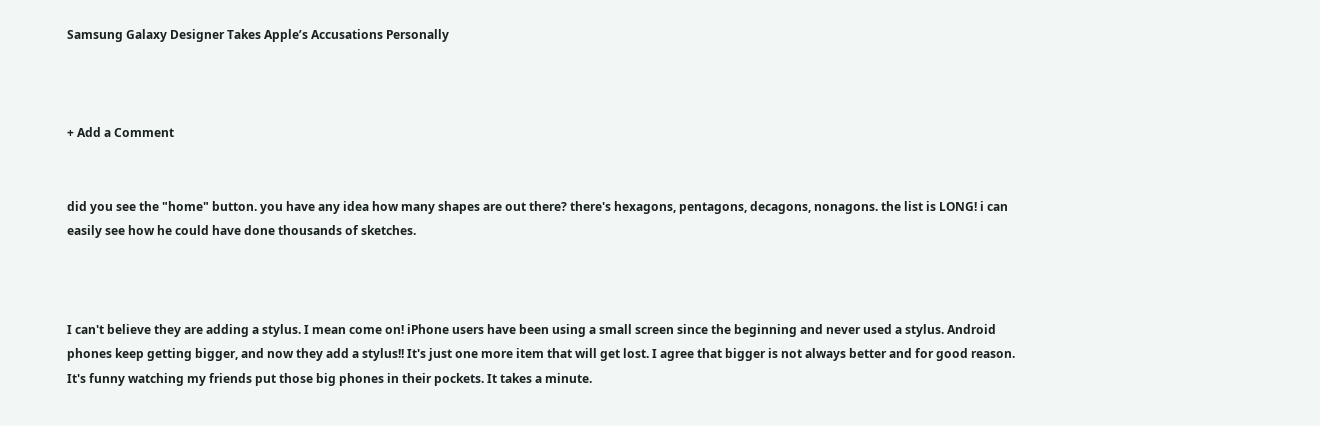Samsung Galaxy Designer Takes Apple’s Accusations Personally



+ Add a Comment


did you see the "home" button. you have any idea how many shapes are out there? there's hexagons, pentagons, decagons, nonagons. the list is LONG! i can easily see how he could have done thousands of sketches.



I can't believe they are adding a stylus. I mean come on! iPhone users have been using a small screen since the beginning and never used a stylus. Android phones keep getting bigger, and now they add a stylus!! It's just one more item that will get lost. I agree that bigger is not always better and for good reason. It's funny watching my friends put those big phones in their pockets. It takes a minute.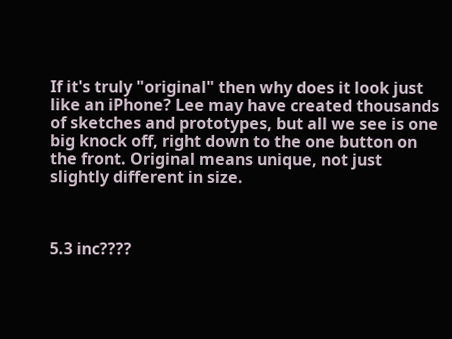If it's truly "original" then why does it look just like an iPhone? Lee may have created thousands of sketches and prototypes, but all we see is one big knock off, right down to the one button on the front. Original means unique, not just slightly different in size.



5.3 inc????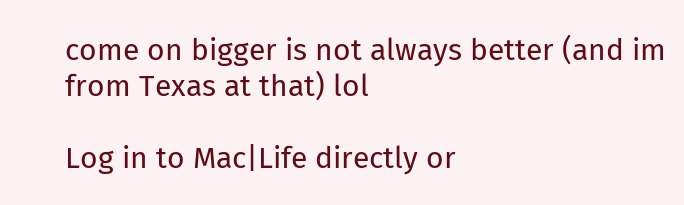come on bigger is not always better (and im from Texas at that) lol

Log in to Mac|Life directly or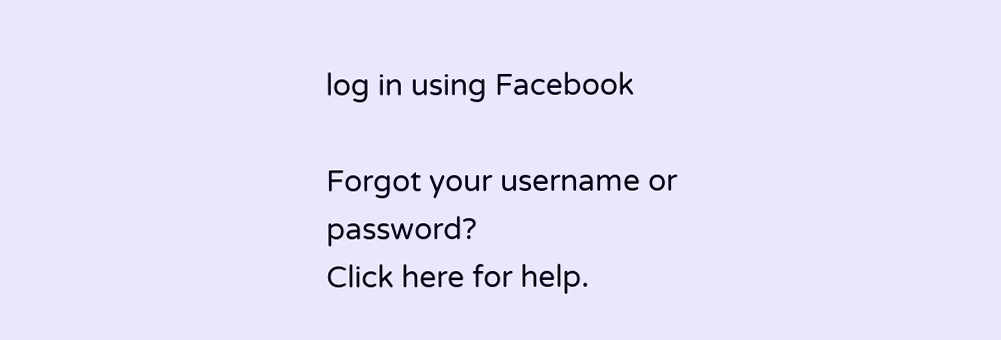log in using Facebook

Forgot your username or password?
Click here for help.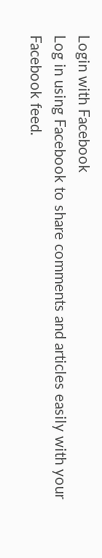Login with Facebook
Log in using Facebook to share comments and articles easily with your Facebook feed.